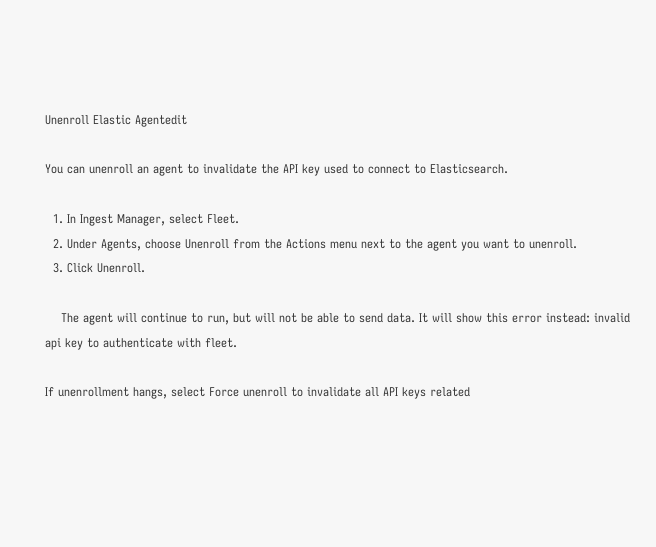Unenroll Elastic Agentedit

You can unenroll an agent to invalidate the API key used to connect to Elasticsearch.

  1. In Ingest Manager, select Fleet.
  2. Under Agents, choose Unenroll from the Actions menu next to the agent you want to unenroll.
  3. Click Unenroll.

    The agent will continue to run, but will not be able to send data. It will show this error instead: invalid api key to authenticate with fleet.

If unenrollment hangs, select Force unenroll to invalidate all API keys related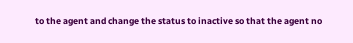to the agent and change the status to inactive so that the agent no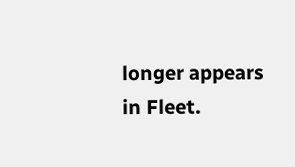longer appears in Fleet.